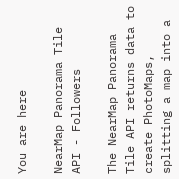You are here

NearMap Panorama Tile API - Followers

The NearMap Panorama Tile API returns data to create PhotoMaps, splitting a map into a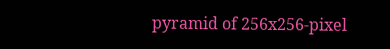pyramid of 256x256-pixel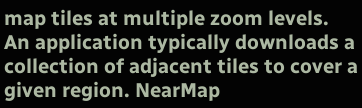map tiles at multiple zoom levels. An application typically downloads a collection of adjacent tiles to cover a given region. NearMap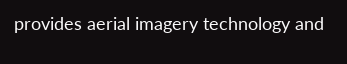provides aerial imagery technology and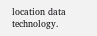location data technology.